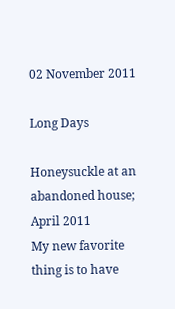02 November 2011

Long Days

Honeysuckle at an abandoned house; April 2011
My new favorite thing is to have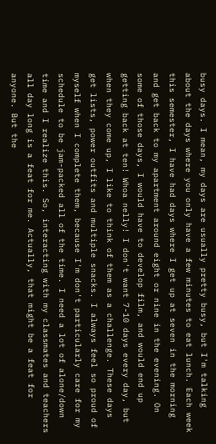busy days. I mean, my days are usually pretty busy, but I'm talking about the days where you only have a few minutes to eat lunch. Each week this semester, I have had days where I get up at seven in the morning and get back to my apartment around eight or nine in the evening. On some of those days, I would have to develop film, and would end up getting back at ten! Whoa nelly! I don't want 7-10 days every day, but when they come up, I like to think of them as a challenge. These days get lists, power outfits and multiple snacks. I always feel so proud of myself when I complete them, because I'm don't particularly care for my schedule to be jam-packed all of the time. I need a lot of alone/down time and I realize this. So, interacting with my classmates and teachers all day long is a feat for me. Actually, that might be a feat for anyone. But the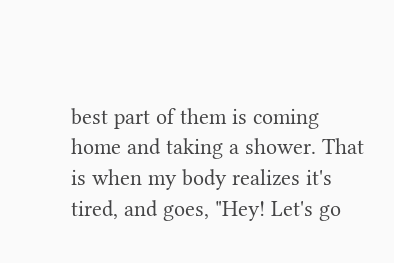best part of them is coming home and taking a shower. That is when my body realizes it's tired, and goes, "Hey! Let's go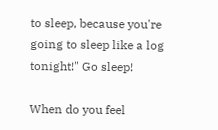to sleep, because you're going to sleep like a log tonight!" Go sleep!

When do you feel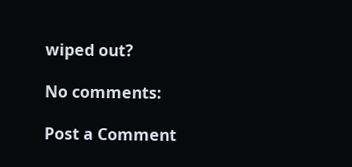wiped out?

No comments:

Post a Comment